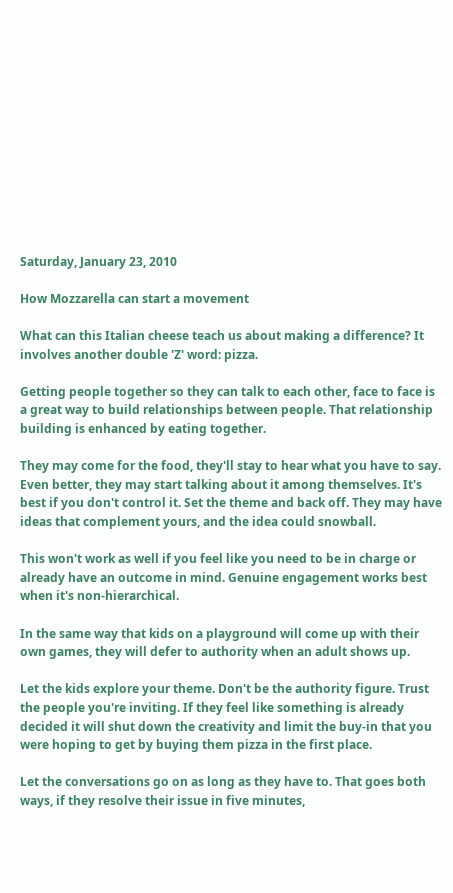Saturday, January 23, 2010

How Mozzarella can start a movement

What can this Italian cheese teach us about making a difference? It involves another double 'Z' word: pizza.

Getting people together so they can talk to each other, face to face is a great way to build relationships between people. That relationship building is enhanced by eating together.

They may come for the food, they'll stay to hear what you have to say. Even better, they may start talking about it among themselves. It's best if you don't control it. Set the theme and back off. They may have ideas that complement yours, and the idea could snowball.

This won't work as well if you feel like you need to be in charge or already have an outcome in mind. Genuine engagement works best when it's non-hierarchical.

In the same way that kids on a playground will come up with their own games, they will defer to authority when an adult shows up.

Let the kids explore your theme. Don't be the authority figure. Trust the people you're inviting. If they feel like something is already decided it will shut down the creativity and limit the buy-in that you were hoping to get by buying them pizza in the first place.

Let the conversations go on as long as they have to. That goes both ways, if they resolve their issue in five minutes,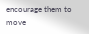encourage them to move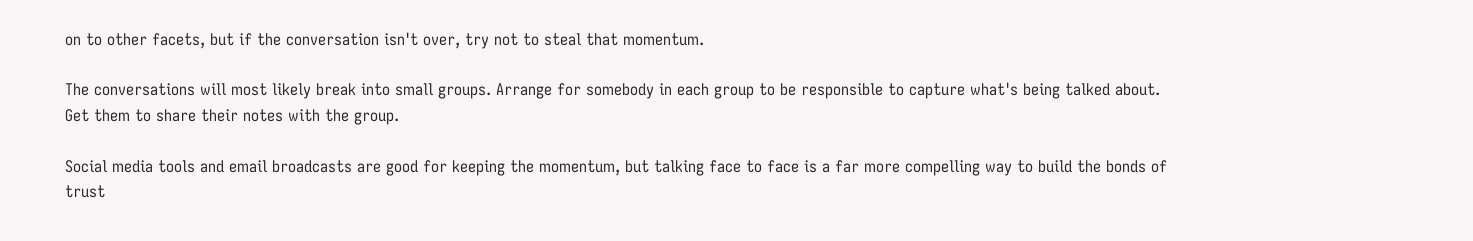on to other facets, but if the conversation isn't over, try not to steal that momentum.

The conversations will most likely break into small groups. Arrange for somebody in each group to be responsible to capture what's being talked about. Get them to share their notes with the group.

Social media tools and email broadcasts are good for keeping the momentum, but talking face to face is a far more compelling way to build the bonds of trust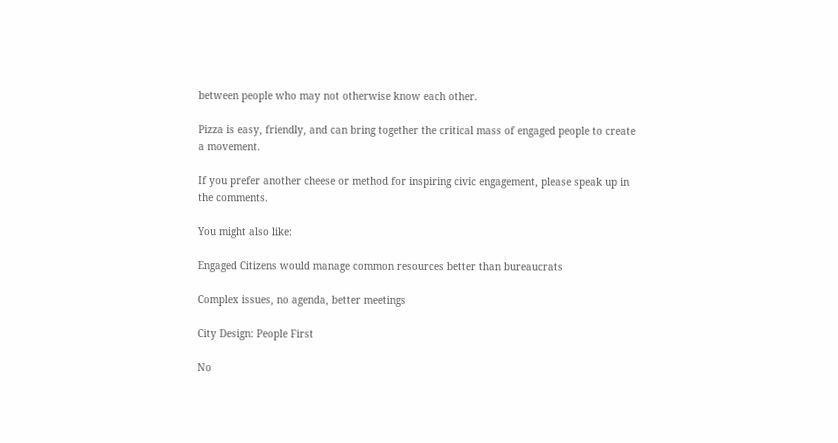between people who may not otherwise know each other.

Pizza is easy, friendly, and can bring together the critical mass of engaged people to create a movement.

If you prefer another cheese or method for inspiring civic engagement, please speak up in the comments.

You might also like:

Engaged Citizens would manage common resources better than bureaucrats

Complex issues, no agenda, better meetings

City Design: People First

No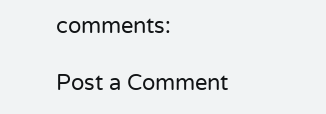comments:

Post a Comment